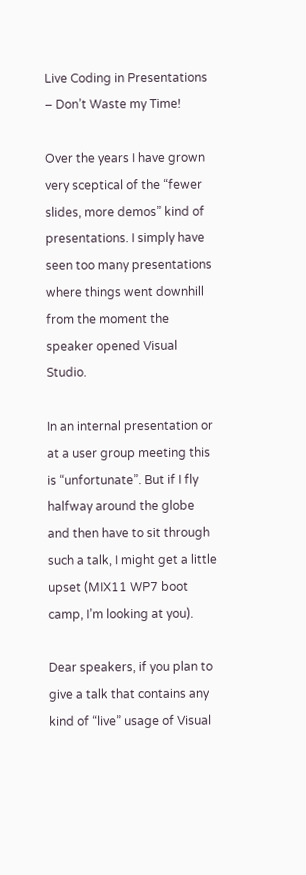Live Coding in Presentations – Don’t Waste my Time!

Over the years I have grown very sceptical of the “fewer slides, more demos” kind of presentations. I simply have seen too many presentations where things went downhill from the moment the speaker opened Visual Studio.

In an internal presentation or at a user group meeting this is “unfortunate”. But if I fly halfway around the globe and then have to sit through such a talk, I might get a little upset (MIX11 WP7 boot camp, I’m looking at you).

Dear speakers, if you plan to give a talk that contains any kind of “live” usage of Visual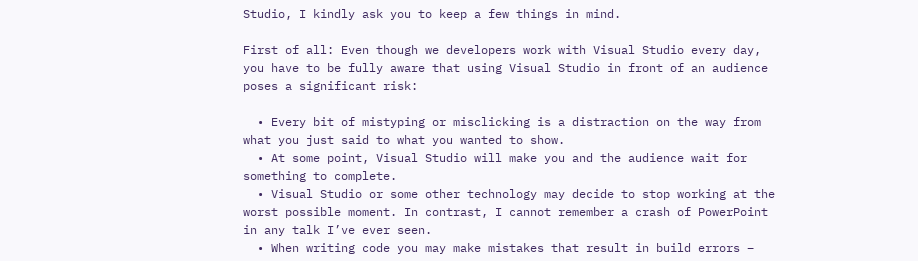Studio, I kindly ask you to keep a few things in mind.

First of all: Even though we developers work with Visual Studio every day, you have to be fully aware that using Visual Studio in front of an audience poses a significant risk:

  • Every bit of mistyping or misclicking is a distraction on the way from what you just said to what you wanted to show.
  • At some point, Visual Studio will make you and the audience wait for something to complete.
  • Visual Studio or some other technology may decide to stop working at the worst possible moment. In contrast, I cannot remember a crash of PowerPoint in any talk I’ve ever seen.
  • When writing code you may make mistakes that result in build errors –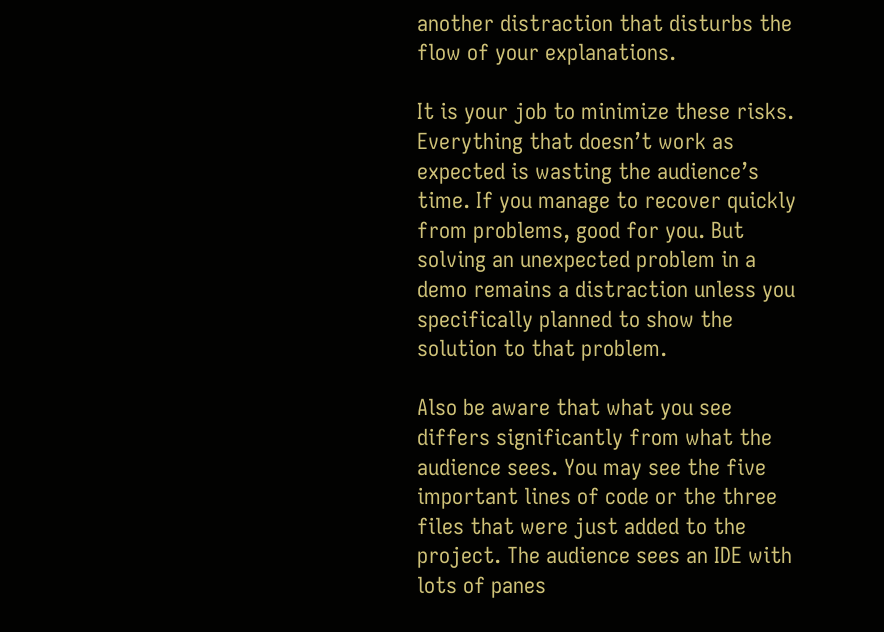another distraction that disturbs the flow of your explanations.

It is your job to minimize these risks. Everything that doesn’t work as expected is wasting the audience’s time. If you manage to recover quickly from problems, good for you. But solving an unexpected problem in a demo remains a distraction unless you specifically planned to show the solution to that problem.

Also be aware that what you see differs significantly from what the audience sees. You may see the five important lines of code or the three files that were just added to the project. The audience sees an IDE with lots of panes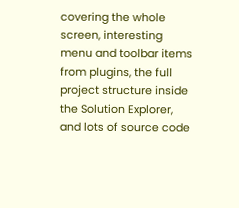covering the whole screen, interesting menu and toolbar items from plugins, the full project structure inside the Solution Explorer, and lots of source code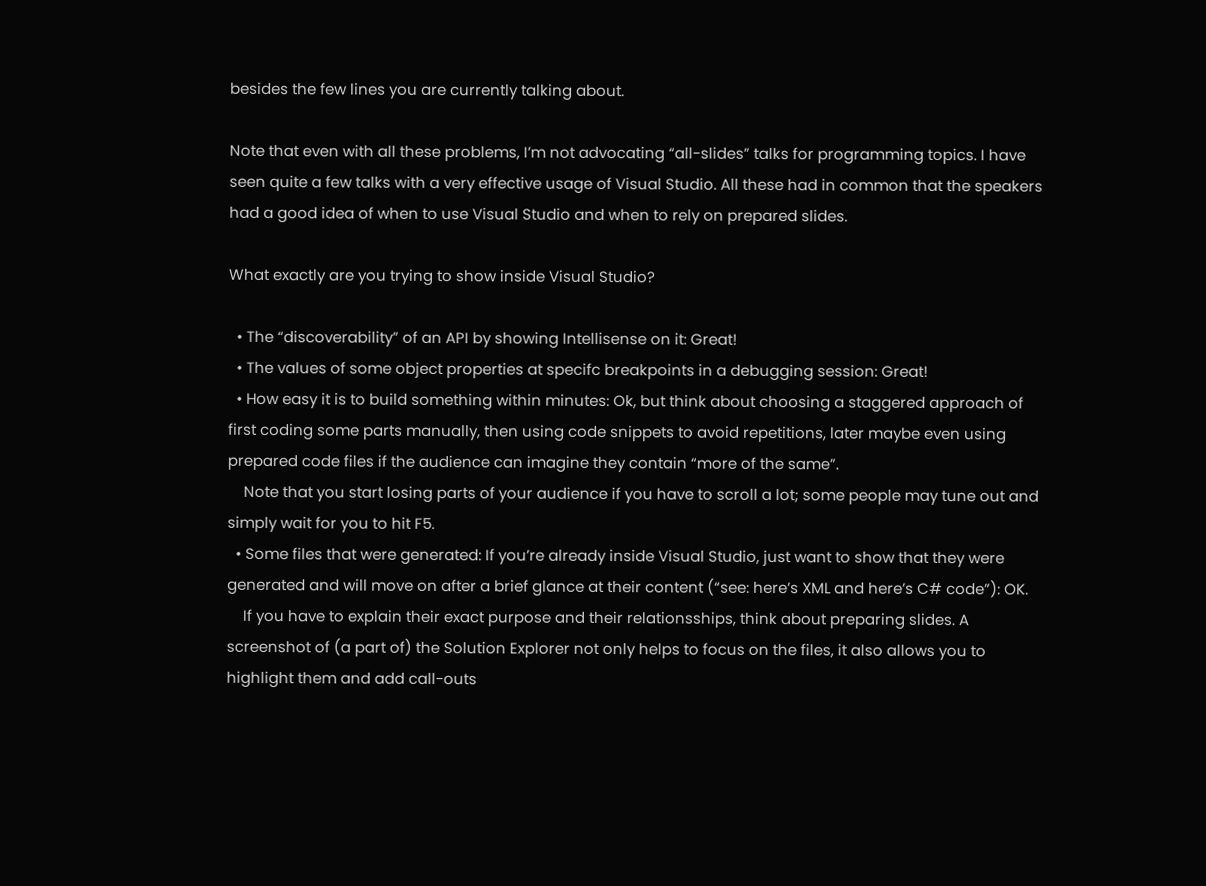besides the few lines you are currently talking about.

Note that even with all these problems, I’m not advocating “all-slides” talks for programming topics. I have seen quite a few talks with a very effective usage of Visual Studio. All these had in common that the speakers had a good idea of when to use Visual Studio and when to rely on prepared slides.

What exactly are you trying to show inside Visual Studio?

  • The “discoverability” of an API by showing Intellisense on it: Great!
  • The values of some object properties at specifc breakpoints in a debugging session: Great!
  • How easy it is to build something within minutes: Ok, but think about choosing a staggered approach of first coding some parts manually, then using code snippets to avoid repetitions, later maybe even using prepared code files if the audience can imagine they contain “more of the same”.
    Note that you start losing parts of your audience if you have to scroll a lot; some people may tune out and simply wait for you to hit F5.
  • Some files that were generated: If you’re already inside Visual Studio, just want to show that they were generated and will move on after a brief glance at their content (“see: here’s XML and here’s C# code”): OK.
    If you have to explain their exact purpose and their relationsships, think about preparing slides. A screenshot of (a part of) the Solution Explorer not only helps to focus on the files, it also allows you to highlight them and add call-outs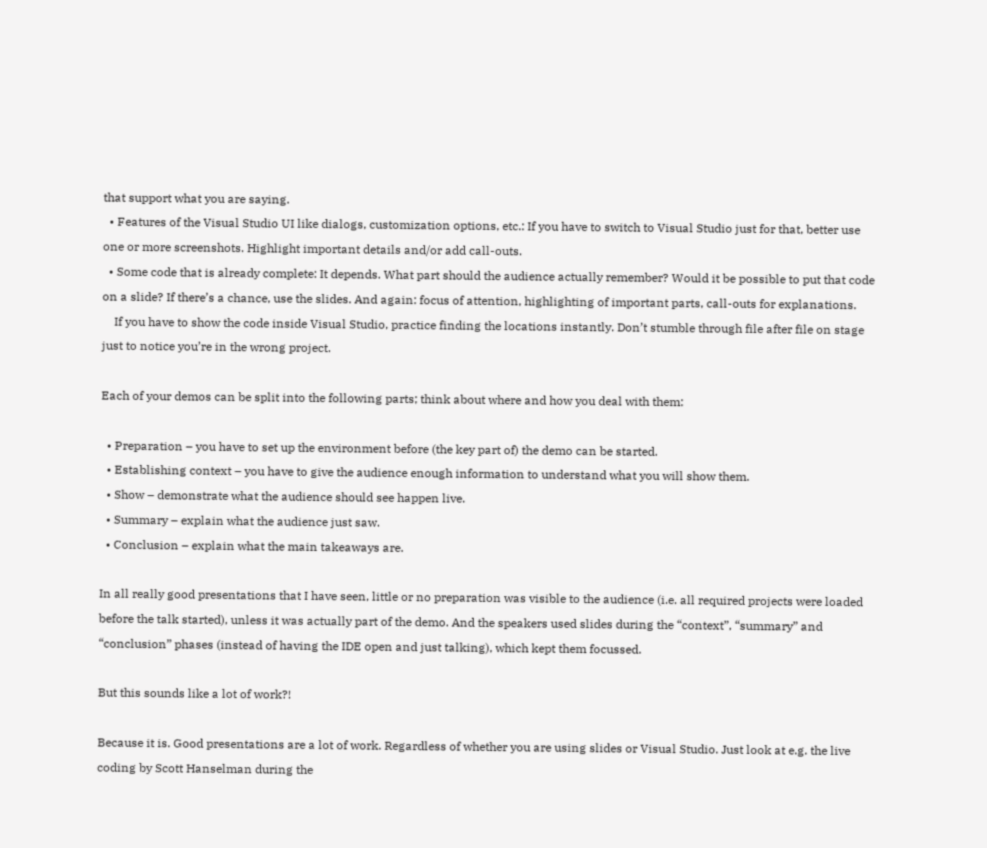that support what you are saying.
  • Features of the Visual Studio UI like dialogs, customization options, etc.: If you have to switch to Visual Studio just for that, better use one or more screenshots. Highlight important details and/or add call-outs.
  • Some code that is already complete: It depends. What part should the audience actually remember? Would it be possible to put that code on a slide? If there’s a chance, use the slides. And again: focus of attention, highlighting of important parts, call-outs for explanations.
    If you have to show the code inside Visual Studio, practice finding the locations instantly. Don’t stumble through file after file on stage just to notice you’re in the wrong project.

Each of your demos can be split into the following parts; think about where and how you deal with them:

  • Preparation – you have to set up the environment before (the key part of) the demo can be started.
  • Establishing context – you have to give the audience enough information to understand what you will show them.
  • Show – demonstrate what the audience should see happen live.
  • Summary – explain what the audience just saw.
  • Conclusion – explain what the main takeaways are.

In all really good presentations that I have seen, little or no preparation was visible to the audience (i.e. all required projects were loaded before the talk started), unless it was actually part of the demo. And the speakers used slides during the “context”, “summary” and “conclusion” phases (instead of having the IDE open and just talking), which kept them focussed.

But this sounds like a lot of work?!

Because it is. Good presentations are a lot of work. Regardless of whether you are using slides or Visual Studio. Just look at e.g. the live coding by Scott Hanselman during the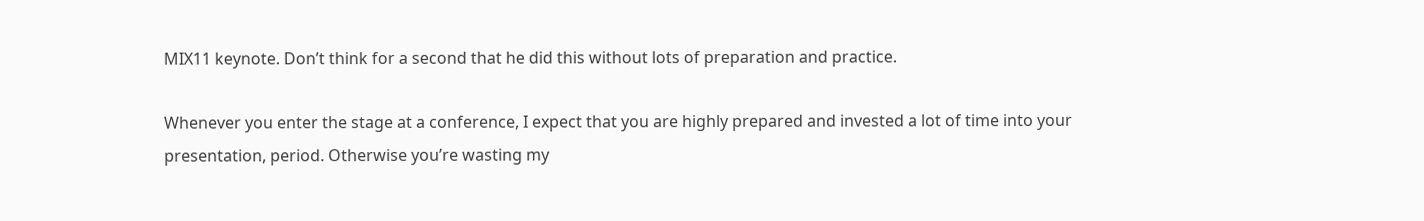MIX11 keynote. Don’t think for a second that he did this without lots of preparation and practice.

Whenever you enter the stage at a conference, I expect that you are highly prepared and invested a lot of time into your presentation, period. Otherwise you’re wasting my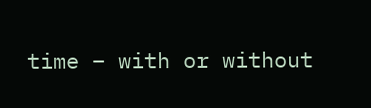time – with or without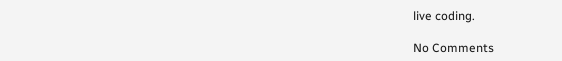live coding.

No Comments